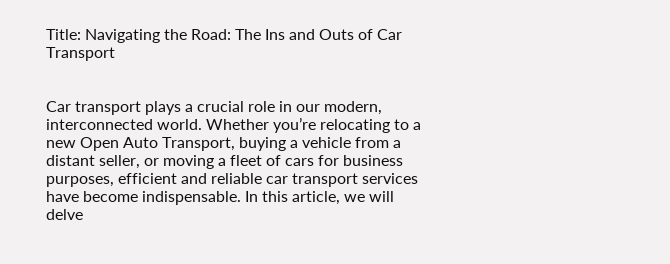Title: Navigating the Road: The Ins and Outs of Car Transport


Car transport plays a crucial role in our modern, interconnected world. Whether you’re relocating to a new Open Auto Transport, buying a vehicle from a distant seller, or moving a fleet of cars for business purposes, efficient and reliable car transport services have become indispensable. In this article, we will delve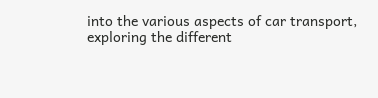into the various aspects of car transport, exploring the different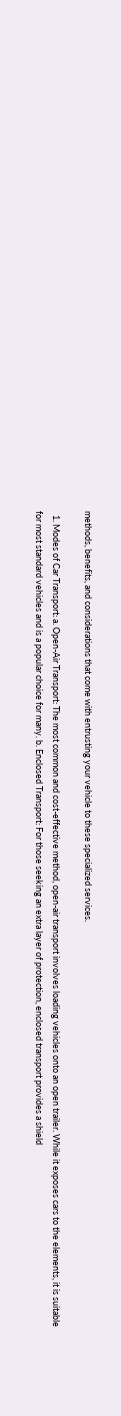methods, benefits, and considerations that come with entrusting your vehicle to these specialized services.

  1. Modes of Car Transport: a. Open-Air Transport: The most common and cost-effective method, open-air transport involves loading vehicles onto an open trailer. While it exposes cars to the elements, it is suitable for most standard vehicles and is a popular choice for many. b. Enclosed Transport: For those seeking an extra layer of protection, enclosed transport provides a shield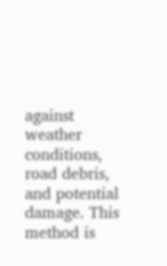against weather conditions, road debris, and potential damage. This method is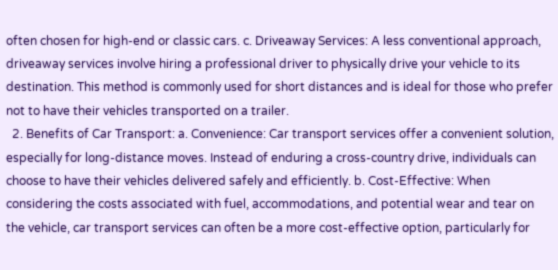often chosen for high-end or classic cars. c. Driveaway Services: A less conventional approach, driveaway services involve hiring a professional driver to physically drive your vehicle to its destination. This method is commonly used for short distances and is ideal for those who prefer not to have their vehicles transported on a trailer.
  2. Benefits of Car Transport: a. Convenience: Car transport services offer a convenient solution, especially for long-distance moves. Instead of enduring a cross-country drive, individuals can choose to have their vehicles delivered safely and efficiently. b. Cost-Effective: When considering the costs associated with fuel, accommodations, and potential wear and tear on the vehicle, car transport services can often be a more cost-effective option, particularly for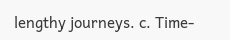lengthy journeys. c. Time-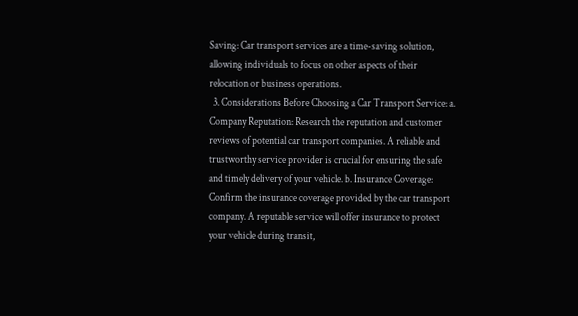Saving: Car transport services are a time-saving solution, allowing individuals to focus on other aspects of their relocation or business operations.
  3. Considerations Before Choosing a Car Transport Service: a. Company Reputation: Research the reputation and customer reviews of potential car transport companies. A reliable and trustworthy service provider is crucial for ensuring the safe and timely delivery of your vehicle. b. Insurance Coverage: Confirm the insurance coverage provided by the car transport company. A reputable service will offer insurance to protect your vehicle during transit,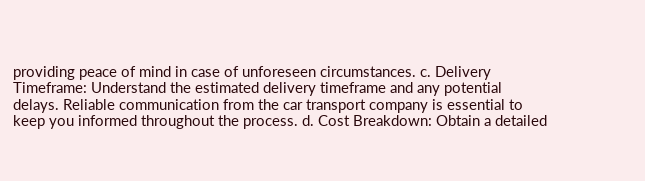providing peace of mind in case of unforeseen circumstances. c. Delivery Timeframe: Understand the estimated delivery timeframe and any potential delays. Reliable communication from the car transport company is essential to keep you informed throughout the process. d. Cost Breakdown: Obtain a detailed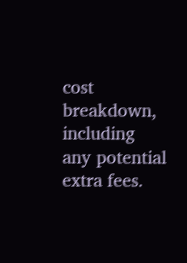cost breakdown, including any potential extra fees.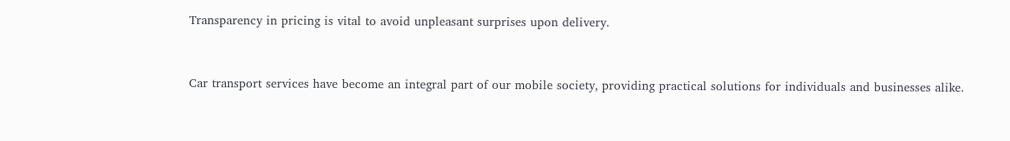Transparency in pricing is vital to avoid unpleasant surprises upon delivery.


Car transport services have become an integral part of our mobile society, providing practical solutions for individuals and businesses alike.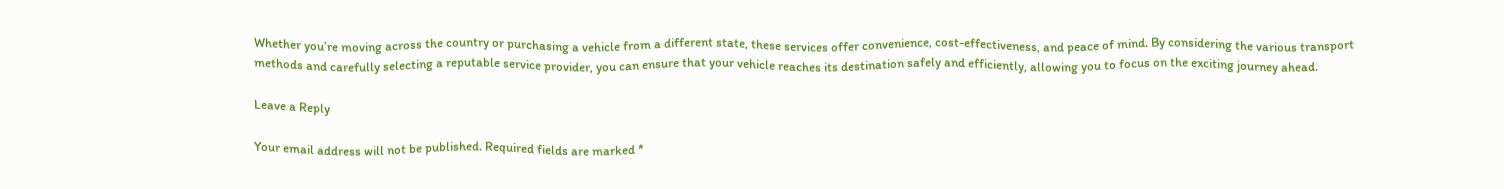Whether you’re moving across the country or purchasing a vehicle from a different state, these services offer convenience, cost-effectiveness, and peace of mind. By considering the various transport methods and carefully selecting a reputable service provider, you can ensure that your vehicle reaches its destination safely and efficiently, allowing you to focus on the exciting journey ahead.

Leave a Reply

Your email address will not be published. Required fields are marked *